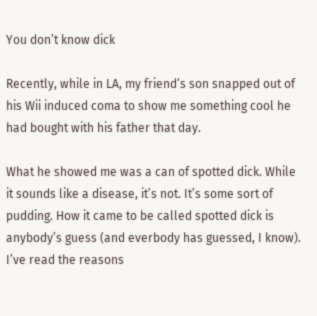You don’t know dick

Recently, while in LA, my friend‘s son snapped out of his Wii induced coma to show me something cool he had bought with his father that day.

What he showed me was a can of spotted dick. While it sounds like a disease, it’s not. It’s some sort of pudding. How it came to be called spotted dick is anybody’s guess (and everbody has guessed, I know). I’ve read the reasons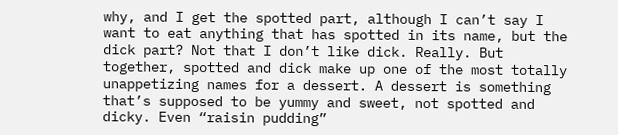why, and I get the spotted part, although I can’t say I want to eat anything that has spotted in its name, but the dick part? Not that I don’t like dick. Really. But together, spotted and dick make up one of the most totally unappetizing names for a dessert. A dessert is something that’s supposed to be yummy and sweet, not spotted and dicky. Even “raisin pudding”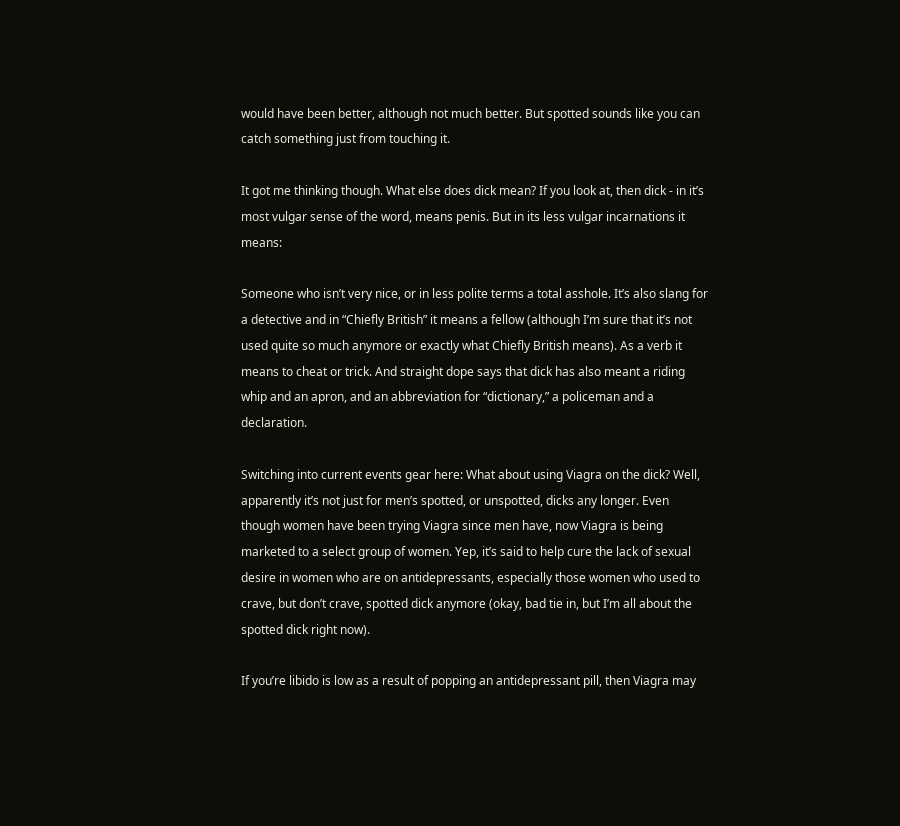would have been better, although not much better. But spotted sounds like you can catch something just from touching it.

It got me thinking though. What else does dick mean? If you look at, then dick - in it’s most vulgar sense of the word, means penis. But in its less vulgar incarnations it means:

Someone who isn’t very nice, or in less polite terms a total asshole. It’s also slang for a detective and in “Chiefly British” it means a fellow (although I’m sure that it’s not used quite so much anymore or exactly what Chiefly British means). As a verb it means to cheat or trick. And straight dope says that dick has also meant a riding whip and an apron, and an abbreviation for “dictionary,” a policeman and a declaration.

Switching into current events gear here: What about using Viagra on the dick? Well, apparently it’s not just for men’s spotted, or unspotted, dicks any longer. Even though women have been trying Viagra since men have, now Viagra is being marketed to a select group of women. Yep, it’s said to help cure the lack of sexual desire in women who are on antidepressants, especially those women who used to crave, but don’t crave, spotted dick anymore (okay, bad tie in, but I’m all about the spotted dick right now).

If you’re libido is low as a result of popping an antidepressant pill, then Viagra may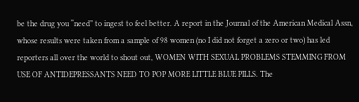be the drug you “need” to ingest to feel better. A report in the Journal of the American Medical Assn, whose results were taken from a sample of 98 women (no I did not forget a zero or two) has led reporters all over the world to shout out, WOMEN WITH SEXUAL PROBLEMS STEMMING FROM USE OF ANTIDEPRESSANTS NEED TO POP MORE LITTLE BLUE PILLS. The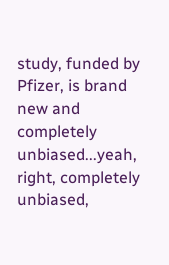study, funded by Pfizer, is brand new and completely unbiased...yeah, right, completely unbiased,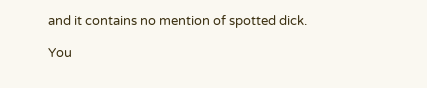and it contains no mention of spotted dick.

You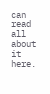can read all about it here.